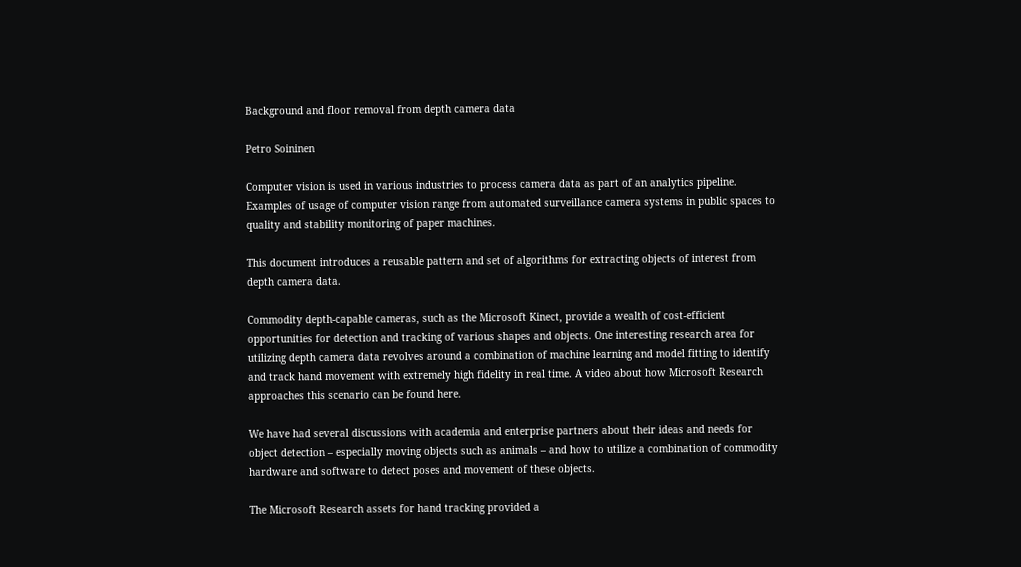Background and floor removal from depth camera data

Petro Soininen

Computer vision is used in various industries to process camera data as part of an analytics pipeline. Examples of usage of computer vision range from automated surveillance camera systems in public spaces to quality and stability monitoring of paper machines.

This document introduces a reusable pattern and set of algorithms for extracting objects of interest from depth camera data.

Commodity depth-capable cameras, such as the Microsoft Kinect, provide a wealth of cost-efficient opportunities for detection and tracking of various shapes and objects. One interesting research area for utilizing depth camera data revolves around a combination of machine learning and model fitting to identify and track hand movement with extremely high fidelity in real time. A video about how Microsoft Research approaches this scenario can be found here.

We have had several discussions with academia and enterprise partners about their ideas and needs for object detection – especially moving objects such as animals – and how to utilize a combination of commodity hardware and software to detect poses and movement of these objects.

The Microsoft Research assets for hand tracking provided a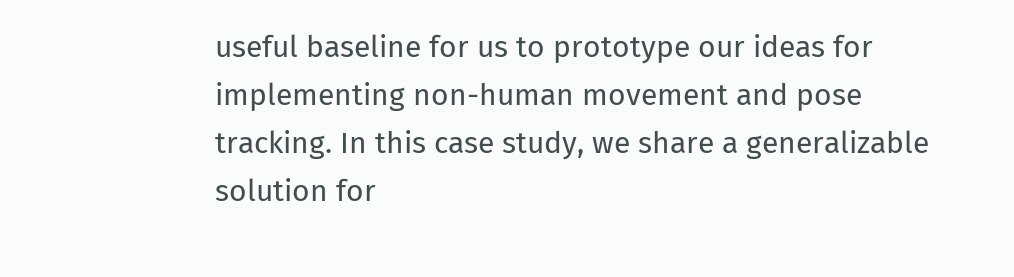useful baseline for us to prototype our ideas for implementing non-human movement and pose tracking. In this case study, we share a generalizable solution for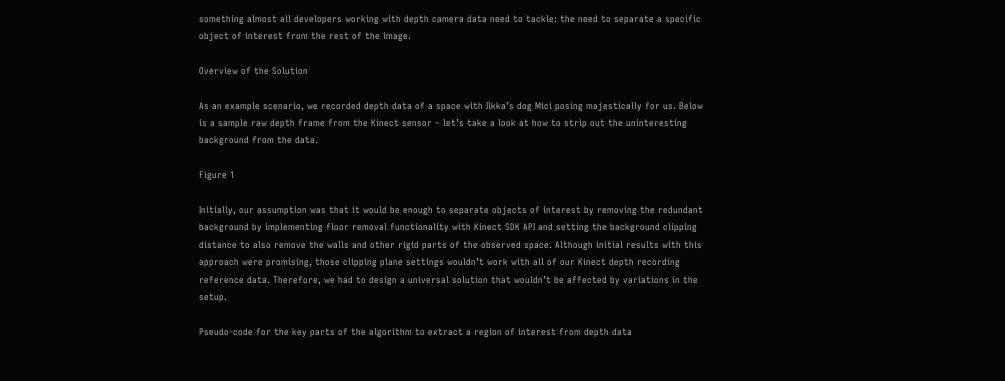something almost all developers working with depth camera data need to tackle: the need to separate a specific object of interest from the rest of the image.

Overview of the Solution

As an example scenario, we recorded depth data of a space with Ilkka’s dog Mici posing majestically for us. Below is a sample raw depth frame from the Kinect sensor – let’s take a look at how to strip out the uninteresting background from the data.

Figure 1

Initially, our assumption was that it would be enough to separate objects of interest by removing the redundant background by implementing floor removal functionality with Kinect SDK API and setting the background clipping distance to also remove the walls and other rigid parts of the observed space. Although initial results with this approach were promising, those clipping plane settings wouldn’t work with all of our Kinect depth recording reference data. Therefore, we had to design a universal solution that wouldn’t be affected by variations in the setup.

Pseudo-code for the key parts of the algorithm to extract a region of interest from depth data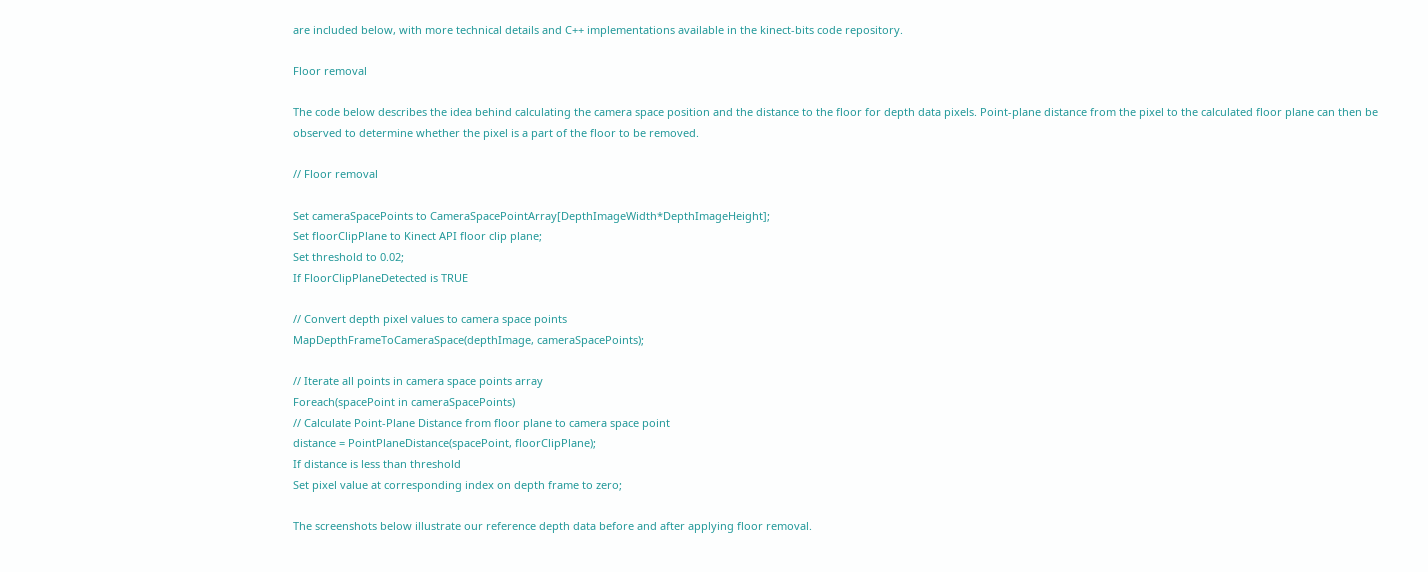are included below, with more technical details and C++ implementations available in the kinect-bits code repository.

Floor removal

The code below describes the idea behind calculating the camera space position and the distance to the floor for depth data pixels. Point-plane distance from the pixel to the calculated floor plane can then be observed to determine whether the pixel is a part of the floor to be removed.

// Floor removal

Set cameraSpacePoints to CameraSpacePointArray[DepthImageWidth*DepthImageHeight];
Set floorClipPlane to Kinect API floor clip plane;
Set threshold to 0.02;
If FloorClipPlaneDetected is TRUE

// Convert depth pixel values to camera space points
MapDepthFrameToCameraSpace(depthImage, cameraSpacePoints);

// Iterate all points in camera space points array
Foreach(spacePoint in cameraSpacePoints)
// Calculate Point-Plane Distance from floor plane to camera space point
distance = PointPlaneDistance(spacePoint, floorClipPlane);
If distance is less than threshold
Set pixel value at corresponding index on depth frame to zero;

The screenshots below illustrate our reference depth data before and after applying floor removal.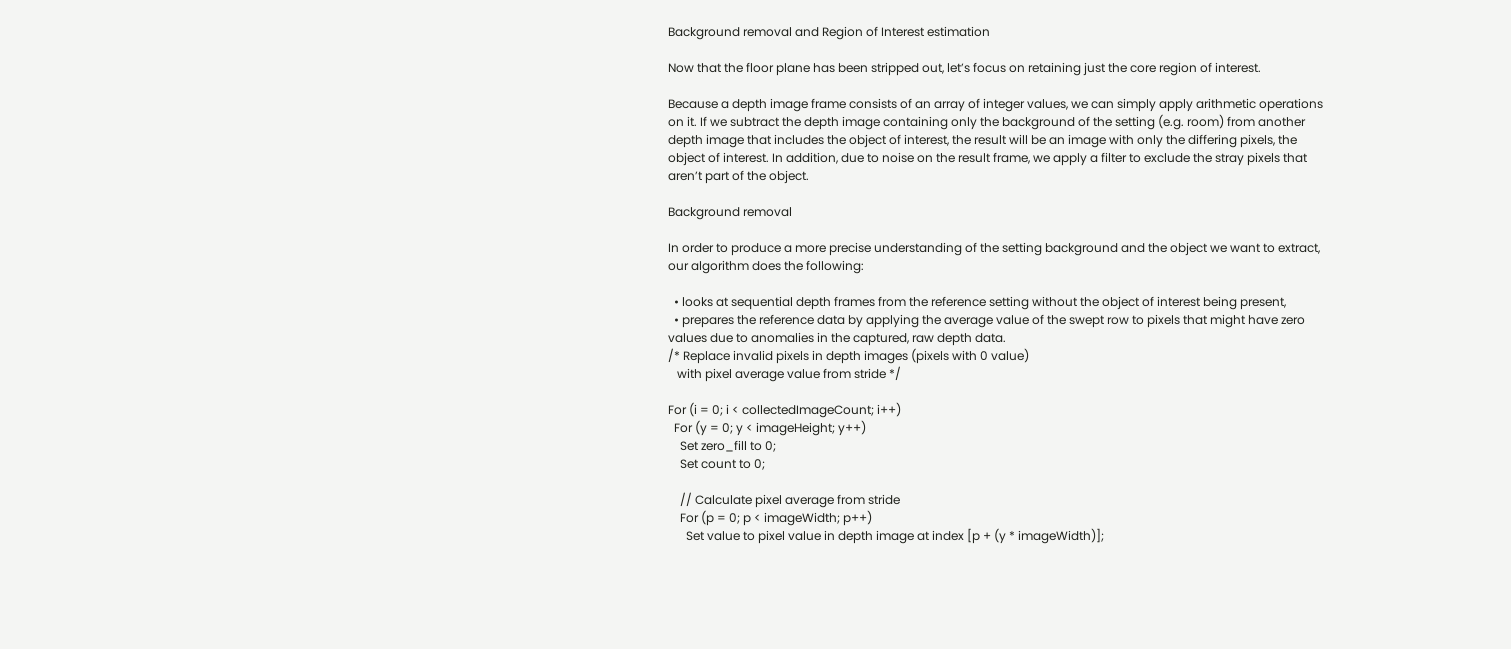Background removal and Region of Interest estimation

Now that the floor plane has been stripped out, let’s focus on retaining just the core region of interest.

Because a depth image frame consists of an array of integer values, we can simply apply arithmetic operations on it. If we subtract the depth image containing only the background of the setting (e.g. room) from another depth image that includes the object of interest, the result will be an image with only the differing pixels, the object of interest. In addition, due to noise on the result frame, we apply a filter to exclude the stray pixels that aren’t part of the object.

Background removal

In order to produce a more precise understanding of the setting background and the object we want to extract, our algorithm does the following:

  • looks at sequential depth frames from the reference setting without the object of interest being present,
  • prepares the reference data by applying the average value of the swept row to pixels that might have zero values due to anomalies in the captured, raw depth data.
/* Replace invalid pixels in depth images (pixels with 0 value)
   with pixel average value from stride */

For (i = 0; i < collectedImageCount; i++)
  For (y = 0; y < imageHeight; y++)
    Set zero_fill to 0;
    Set count to 0;

    // Calculate pixel average from stride
    For (p = 0; p < imageWidth; p++)
      Set value to pixel value in depth image at index [p + (y * imageWidth)];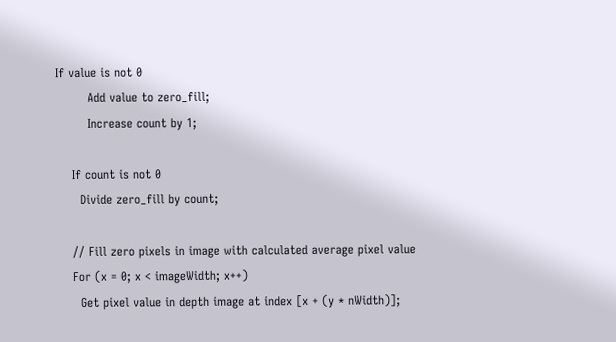If value is not 0
        Add value to zero_fill;
        Increase count by 1;

    If count is not 0
      Divide zero_fill by count;

    // Fill zero pixels in image with calculated average pixel value
    For (x = 0; x < imageWidth; x++)
      Get pixel value in depth image at index [x + (y * nWidth)];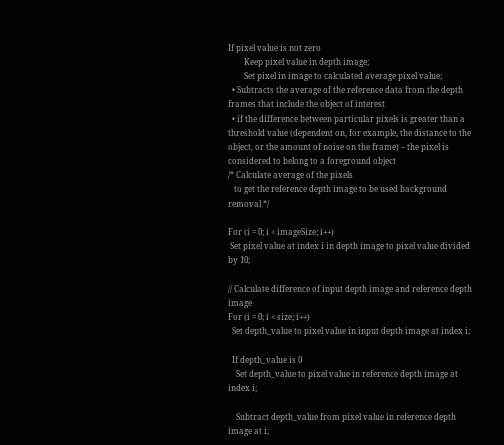If pixel value is not zero
        Keep pixel value in depth image;
        Set pixel in image to calculated average pixel value;
  • Subtracts the average of the reference data from the depth frames that include the object of interest
  • if the difference between particular pixels is greater than a threshold value (dependent on, for example, the distance to the object, or the amount of noise on the frame) – the pixel is considered to belong to a foreground object
/* Calculate average of the pixels
   to get the reference depth image to be used background removal */

For (i = 0; i < imageSize; i++)
 Set pixel value at index i in depth image to pixel value divided by 10;

// Calculate difference of input depth image and reference depth image
For (i = 0; i < size; i++)
  Set depth_value to pixel value in input depth image at index i;

  If depth_value is 0
    Set depth_value to pixel value in reference depth image at index i;

    Subtract depth_value from pixel value in reference depth image at i;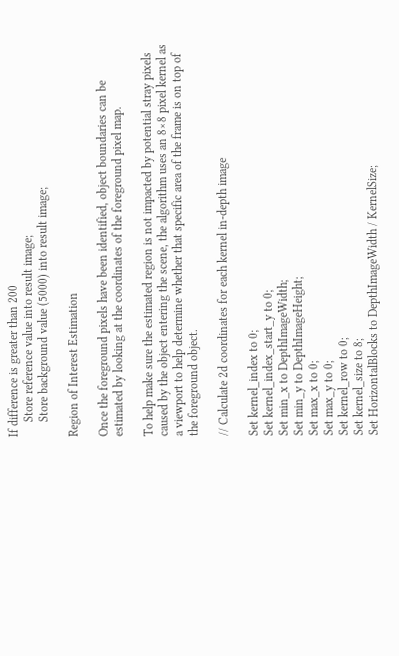If difference is greater than 200
     Store reference value into result image;
     Store background value (5000) into result image;

Region of Interest Estimation

Once the foreground pixels have been identified, object boundaries can be estimated by looking at the coordinates of the foreground pixel map.

To help make sure the estimated region is not impacted by potential stray pixels caused by the object entering the scene, the algorithm uses an 8×8 pixel kernel as a viewport to help determine whether that specific area of the frame is on top of the foreground object.

// Calculate 2d coordinates for each kernel in-depth image

Set kernel_index to 0;
Set kernel_index_start_y to 0;
Set min_x to DepthImageWidth;
Set min_y to DepthImageHeight;
Set max_x to 0;
Set max_y to 0;
Set kernel_row to 0;
Set kernel_size to 8;
Set HorizontalBlocks to DepthImageWidth / KernelSize;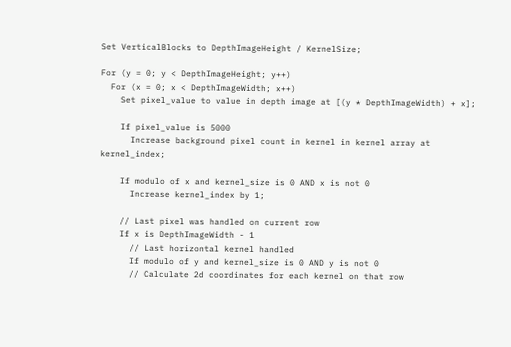Set VerticalBlocks to DepthImageHeight / KernelSize;

For (y = 0; y < DepthImageHeight; y++)
  For (x = 0; x < DepthImageWidth; x++)
    Set pixel_value to value in depth image at [(y * DepthImageWidth) + x];

    If pixel_value is 5000
      Increase background pixel count in kernel in kernel array at kernel_index;

    If modulo of x and kernel_size is 0 AND x is not 0
      Increase kernel_index by 1;

    // Last pixel was handled on current row
    If x is DepthImageWidth - 1
      // Last horizontal kernel handled
      If modulo of y and kernel_size is 0 AND y is not 0
      // Calculate 2d coordinates for each kernel on that row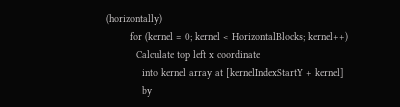(horizontally)
        for (kernel = 0; kernel < HorizontalBlocks; kernel++)
          Calculate top left x coordinate
            into kernel array at [kernelIndexStartY + kernel]
            by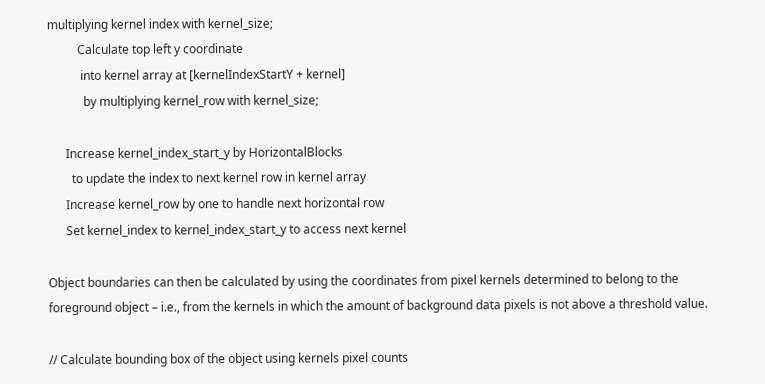multiplying kernel index with kernel_size;
          Calculate top left y coordinate
           into kernel array at [kernelIndexStartY + kernel]
            by multiplying kernel_row with kernel_size;

      Increase kernel_index_start_y by HorizontalBlocks
        to update the index to next kernel row in kernel array
      Increase kernel_row by one to handle next horizontal row
      Set kernel_index to kernel_index_start_y to access next kernel

Object boundaries can then be calculated by using the coordinates from pixel kernels determined to belong to the foreground object – i.e., from the kernels in which the amount of background data pixels is not above a threshold value.

// Calculate bounding box of the object using kernels pixel counts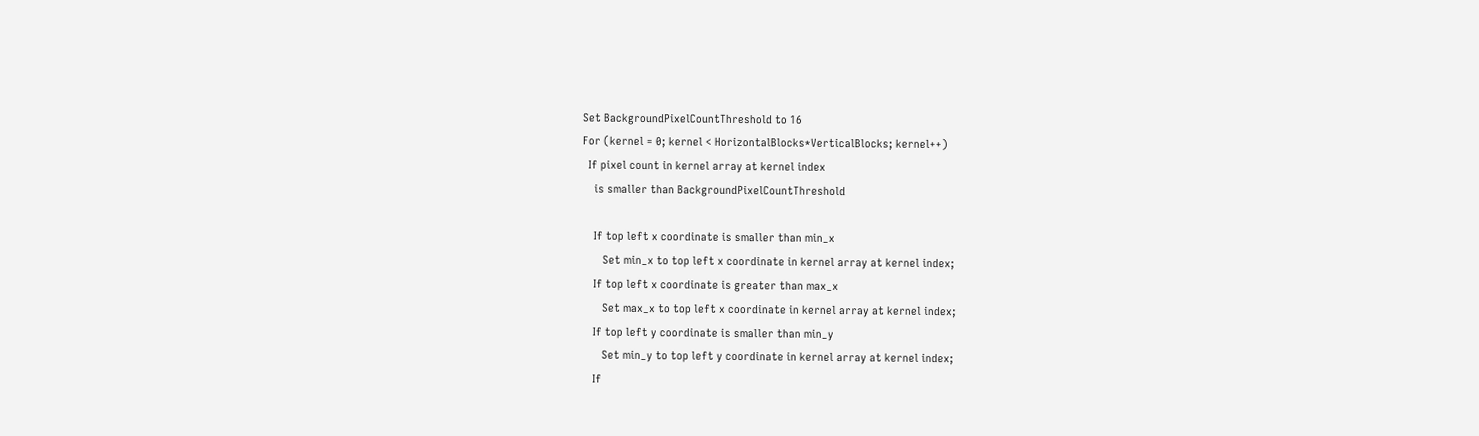Set BackgroundPixelCountThreshold to 16
For (kernel = 0; kernel < HorizontalBlocks*VerticalBlocks; kernel++)
  If pixel count in kernel array at kernel index
    is smaller than BackgroundPixelCountThreshold

    If top left x coordinate is smaller than min_x
       Set min_x to top left x coordinate in kernel array at kernel index;
    If top left x coordinate is greater than max_x
       Set max_x to top left x coordinate in kernel array at kernel index;
    If top left y coordinate is smaller than min_y
       Set min_y to top left y coordinate in kernel array at kernel index;
    If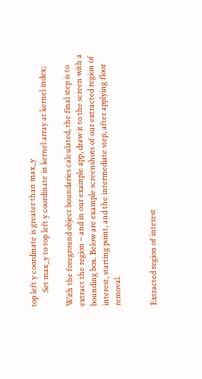top left y coordinate is greater than max_y
       Set max_y to top left y coordinate in kernel array at kernel index;

With the foreground object boundaries calculated, the final step is to extract the region – and in our example app, draw it to the screen with a bounding box. Below are example screenshots of our extracted region of interest, starting point, and the intermediate step, after applying floor removal.


Extracted region of interest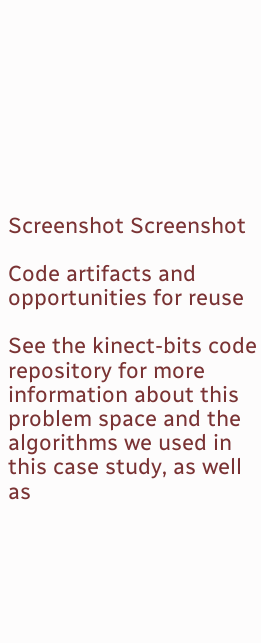Screenshot Screenshot

Code artifacts and opportunities for reuse

See the kinect-bits code repository for more information about this problem space and the algorithms we used in this case study, as well as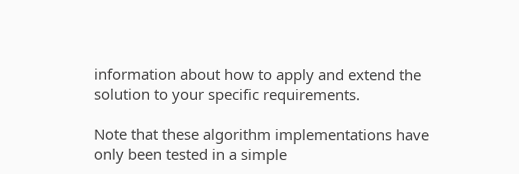information about how to apply and extend the solution to your specific requirements.

Note that these algorithm implementations have only been tested in a simple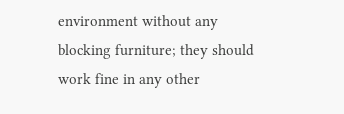environment without any blocking furniture; they should work fine in any other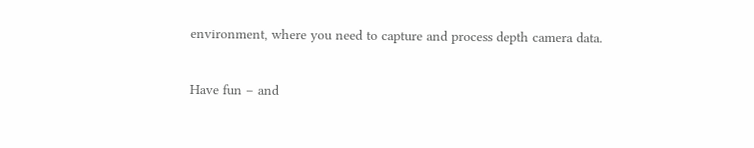environment, where you need to capture and process depth camera data.

Have fun – and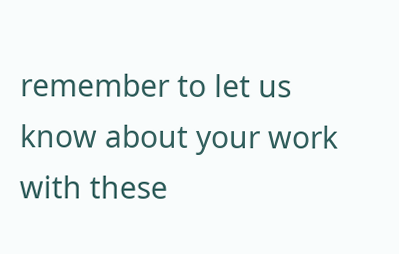remember to let us know about your work with these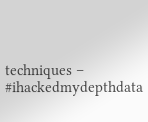techniques – #ihackedmydepthdata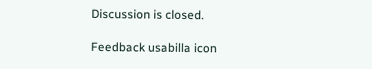Discussion is closed.

Feedback usabilla icon